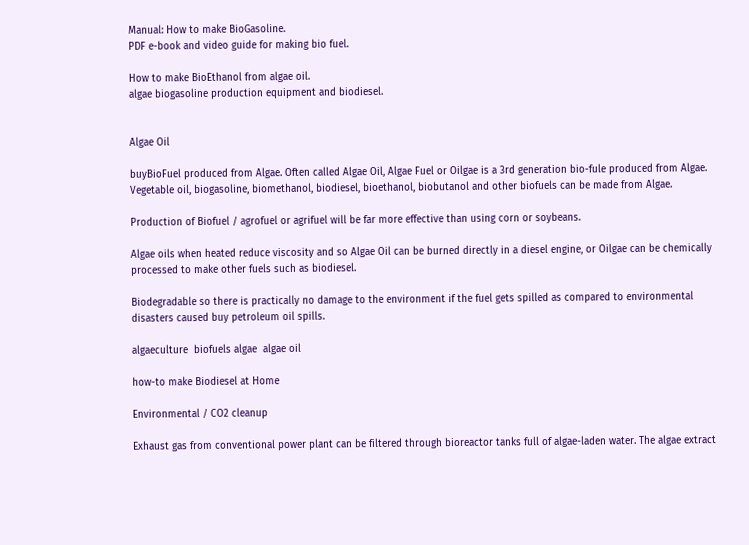Manual: How to make BioGasoline.
PDF e-book and video guide for making bio fuel.

How to make BioEthanol from algae oil.
algae biogasoline production equipment and biodiesel.


Algae Oil

buyBioFuel produced from Algae. Often called Algae Oil, Algae Fuel or Oilgae is a 3rd generation bio-fule produced from Algae. Vegetable oil, biogasoline, biomethanol, biodiesel, bioethanol, biobutanol and other biofuels can be made from Algae.

Production of Biofuel / agrofuel or agrifuel will be far more effective than using corn or soybeans.

Algae oils when heated reduce viscosity and so Algae Oil can be burned directly in a diesel engine, or Oilgae can be chemically processed to make other fuels such as biodiesel.

Biodegradable so there is practically no damage to the environment if the fuel gets spilled as compared to environmental disasters caused buy petroleum oil spills.

algaeculture  biofuels algae  algae oil

how-to make Biodiesel at Home

Environmental / CO2 cleanup

Exhaust gas from conventional power plant can be filtered through bioreactor tanks full of algae-laden water. The algae extract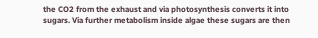the CO2 from the exhaust and via photosynthesis converts it into sugars. Via further metabolism inside algae these sugars are then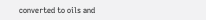converted to oils and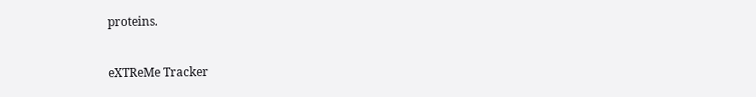proteins.

eXTReMe Tracker